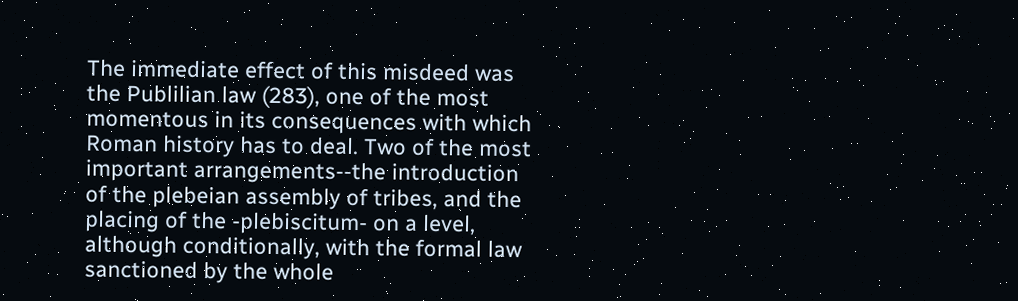The immediate effect of this misdeed was the Publilian law (283), one of the most momentous in its consequences with which Roman history has to deal. Two of the most important arrangements--the introduction of the plebeian assembly of tribes, and the placing of the -plebiscitum- on a level, although conditionally, with the formal law sanctioned by the whole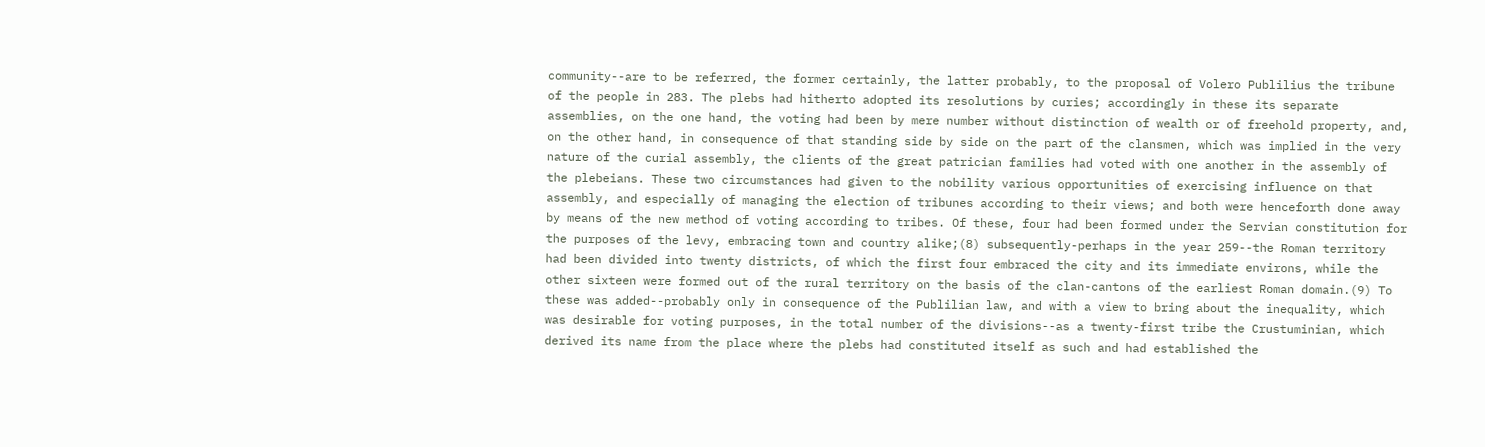community--are to be referred, the former certainly, the latter probably, to the proposal of Volero Publilius the tribune of the people in 283. The plebs had hitherto adopted its resolutions by curies; accordingly in these its separate assemblies, on the one hand, the voting had been by mere number without distinction of wealth or of freehold property, and, on the other hand, in consequence of that standing side by side on the part of the clansmen, which was implied in the very nature of the curial assembly, the clients of the great patrician families had voted with one another in the assembly of the plebeians. These two circumstances had given to the nobility various opportunities of exercising influence on that assembly, and especially of managing the election of tribunes according to their views; and both were henceforth done away by means of the new method of voting according to tribes. Of these, four had been formed under the Servian constitution for the purposes of the levy, embracing town and country alike;(8) subsequently-perhaps in the year 259--the Roman territory had been divided into twenty districts, of which the first four embraced the city and its immediate environs, while the other sixteen were formed out of the rural territory on the basis of the clan-cantons of the earliest Roman domain.(9) To these was added--probably only in consequence of the Publilian law, and with a view to bring about the inequality, which was desirable for voting purposes, in the total number of the divisions--as a twenty-first tribe the Crustuminian, which derived its name from the place where the plebs had constituted itself as such and had established the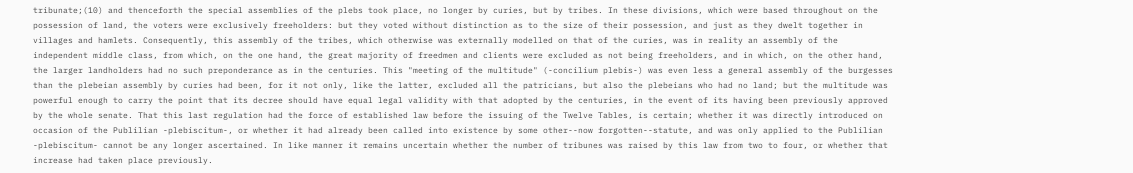tribunate;(10) and thenceforth the special assemblies of the plebs took place, no longer by curies, but by tribes. In these divisions, which were based throughout on the possession of land, the voters were exclusively freeholders: but they voted without distinction as to the size of their possession, and just as they dwelt together in villages and hamlets. Consequently, this assembly of the tribes, which otherwise was externally modelled on that of the curies, was in reality an assembly of the independent middle class, from which, on the one hand, the great majority of freedmen and clients were excluded as not being freeholders, and in which, on the other hand, the larger landholders had no such preponderance as in the centuries. This "meeting of the multitude" (-concilium plebis-) was even less a general assembly of the burgesses than the plebeian assembly by curies had been, for it not only, like the latter, excluded all the patricians, but also the plebeians who had no land; but the multitude was powerful enough to carry the point that its decree should have equal legal validity with that adopted by the centuries, in the event of its having been previously approved by the whole senate. That this last regulation had the force of established law before the issuing of the Twelve Tables, is certain; whether it was directly introduced on occasion of the Publilian -plebiscitum-, or whether it had already been called into existence by some other--now forgotten--statute, and was only applied to the Publilian -plebiscitum- cannot be any longer ascertained. In like manner it remains uncertain whether the number of tribunes was raised by this law from two to four, or whether that increase had taken place previously.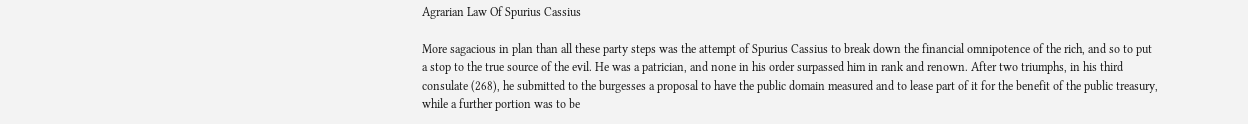Agrarian Law Of Spurius Cassius

More sagacious in plan than all these party steps was the attempt of Spurius Cassius to break down the financial omnipotence of the rich, and so to put a stop to the true source of the evil. He was a patrician, and none in his order surpassed him in rank and renown. After two triumphs, in his third consulate (268), he submitted to the burgesses a proposal to have the public domain measured and to lease part of it for the benefit of the public treasury, while a further portion was to be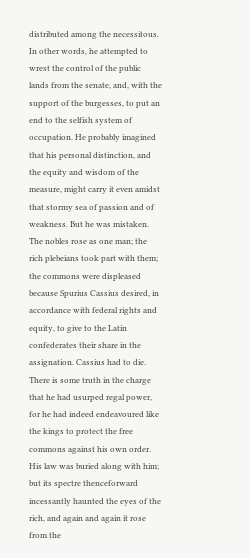distributed among the necessitous. In other words, he attempted to wrest the control of the public lands from the senate, and, with the support of the burgesses, to put an end to the selfish system of occupation. He probably imagined that his personal distinction, and the equity and wisdom of the measure, might carry it even amidst that stormy sea of passion and of weakness. But he was mistaken. The nobles rose as one man; the rich plebeians took part with them; the commons were displeased because Spurius Cassius desired, in accordance with federal rights and equity, to give to the Latin confederates their share in the assignation. Cassius had to die. There is some truth in the charge that he had usurped regal power, for he had indeed endeavoured like the kings to protect the free commons against his own order. His law was buried along with him; but its spectre thenceforward incessantly haunted the eyes of the rich, and again and again it rose from the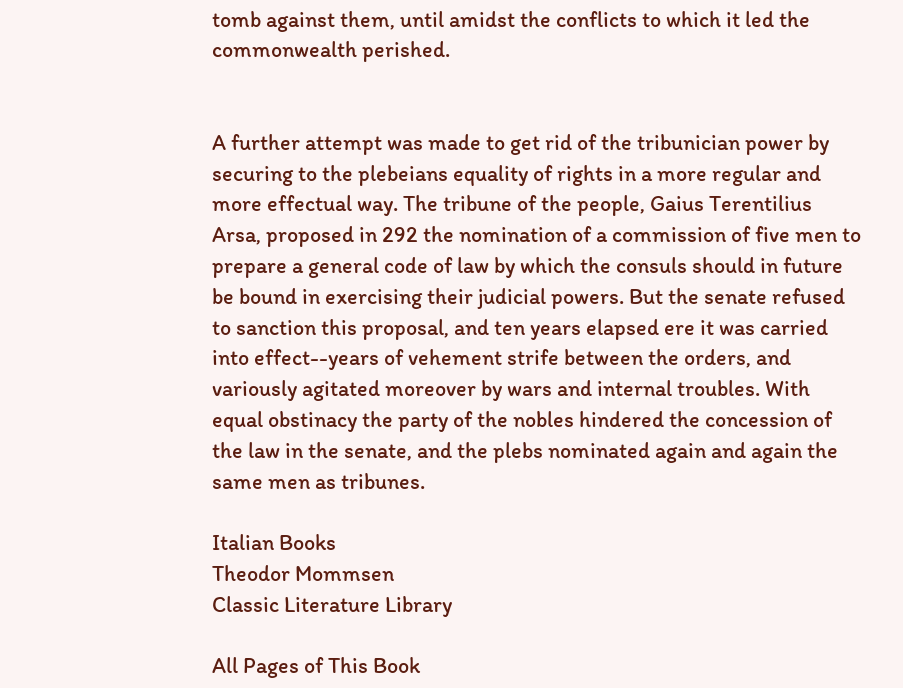tomb against them, until amidst the conflicts to which it led the commonwealth perished.


A further attempt was made to get rid of the tribunician power by securing to the plebeians equality of rights in a more regular and more effectual way. The tribune of the people, Gaius Terentilius Arsa, proposed in 292 the nomination of a commission of five men to prepare a general code of law by which the consuls should in future be bound in exercising their judicial powers. But the senate refused to sanction this proposal, and ten years elapsed ere it was carried into effect--years of vehement strife between the orders, and variously agitated moreover by wars and internal troubles. With equal obstinacy the party of the nobles hindered the concession of the law in the senate, and the plebs nominated again and again the same men as tribunes.

Italian Books
Theodor Mommsen
Classic Literature Library

All Pages of This Book